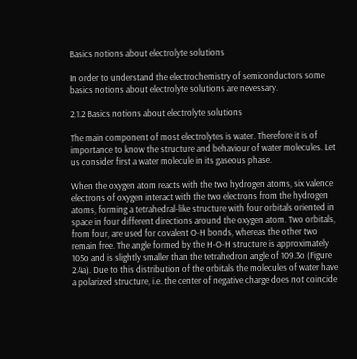Basics notions about electrolyte solutions

In order to understand the electrochemistry of semiconductors some
basics notions about electrolyte solutions are nevessary.

2.1.2 Basics notions about electrolyte solutions

The main component of most electrolytes is water. Therefore it is of importance to know the structure and behaviour of water molecules. Let us consider first a water molecule in its gaseous phase.

When the oxygen atom reacts with the two hydrogen atoms, six valence electrons of oxygen interact with the two electrons from the hydrogen atoms, forming a tetrahedral-like structure with four orbitals oriented in space in four different directions around the oxygen atom. Two orbitals, from four, are used for covalent O-H bonds, whereas the other two remain free. The angle formed by the H-O-H structure is approximately 105o and is slightly smaller than the tetrahedron angle of 109.3o (Figure 2.4a). Due to this distribution of the orbitals the molecules of water have a polarized structure, i.e. the center of negative charge does not coincide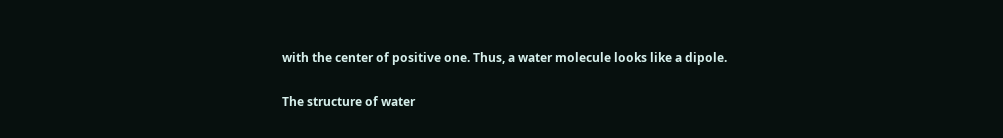with the center of positive one. Thus, a water molecule looks like a dipole.

The structure of water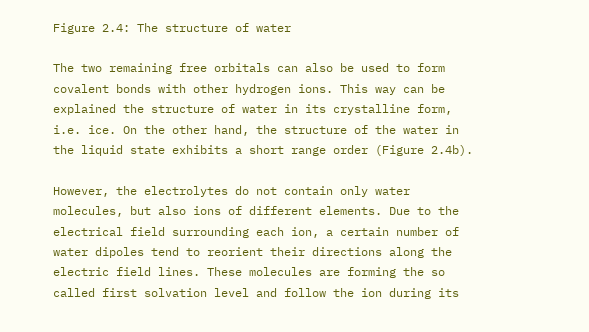Figure 2.4: The structure of water

The two remaining free orbitals can also be used to form covalent bonds with other hydrogen ions. This way can be explained the structure of water in its crystalline form, i.e. ice. On the other hand, the structure of the water in the liquid state exhibits a short range order (Figure 2.4b).

However, the electrolytes do not contain only water molecules, but also ions of different elements. Due to the electrical field surrounding each ion, a certain number of water dipoles tend to reorient their directions along the electric field lines. These molecules are forming the so called first solvation level and follow the ion during its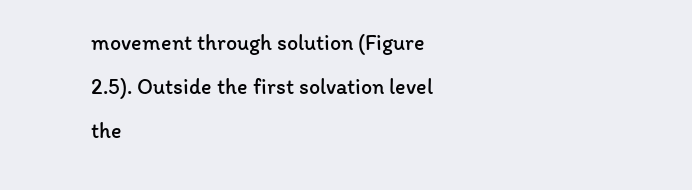movement through solution (Figure 2.5). Outside the first solvation level the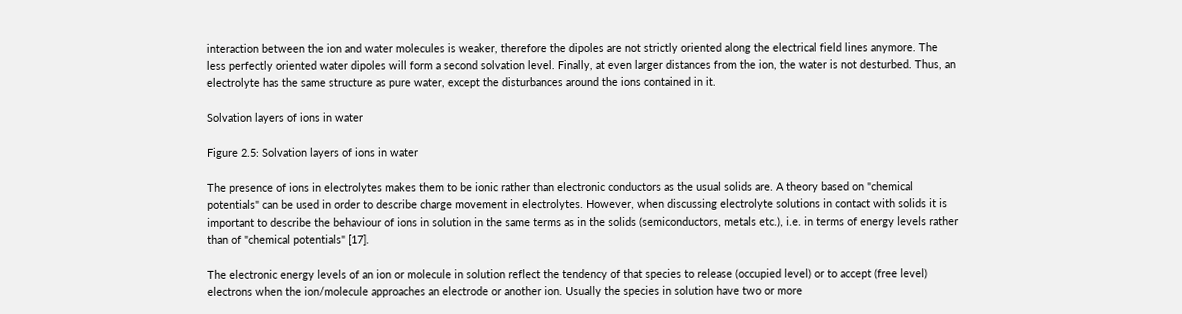interaction between the ion and water molecules is weaker, therefore the dipoles are not strictly oriented along the electrical field lines anymore. The less perfectly oriented water dipoles will form a second solvation level. Finally, at even larger distances from the ion, the water is not desturbed. Thus, an electrolyte has the same structure as pure water, except the disturbances around the ions contained in it.

Solvation layers of ions in water

Figure 2.5: Solvation layers of ions in water

The presence of ions in electrolytes makes them to be ionic rather than electronic conductors as the usual solids are. A theory based on "chemical potentials" can be used in order to describe charge movement in electrolytes. However, when discussing electrolyte solutions in contact with solids it is important to describe the behaviour of ions in solution in the same terms as in the solids (semiconductors, metals etc.), i.e. in terms of energy levels rather than of "chemical potentials" [17].

The electronic energy levels of an ion or molecule in solution reflect the tendency of that species to release (occupied level) or to accept (free level) electrons when the ion/molecule approaches an electrode or another ion. Usually the species in solution have two or more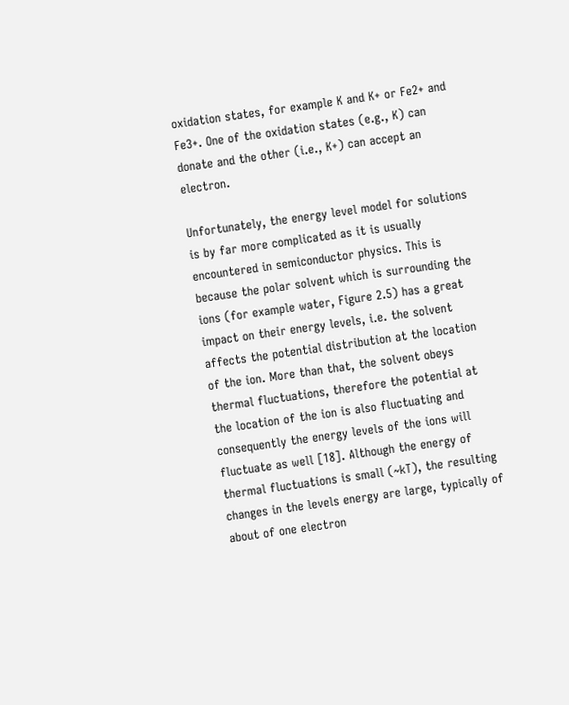oxidation states, for example K and K+ or Fe2+ and Fe3+. One of the oxidation states (e.g., K) can donate and the other (i.e., K+) can accept an electron.

Unfortunately, the energy level model for solutions is by far more complicated as it is usually encountered in semiconductor physics. This is because the polar solvent which is surrounding the ions (for example water, Figure 2.5) has a great impact on their energy levels, i.e. the solvent affects the potential distribution at the location of the ion. More than that, the solvent obeys thermal fluctuations, therefore the potential at the location of the ion is also fluctuating and consequently the energy levels of the ions will fluctuate as well [18]. Although the energy of thermal fluctuations is small (~kT), the resulting changes in the levels energy are large, typically of about of one electron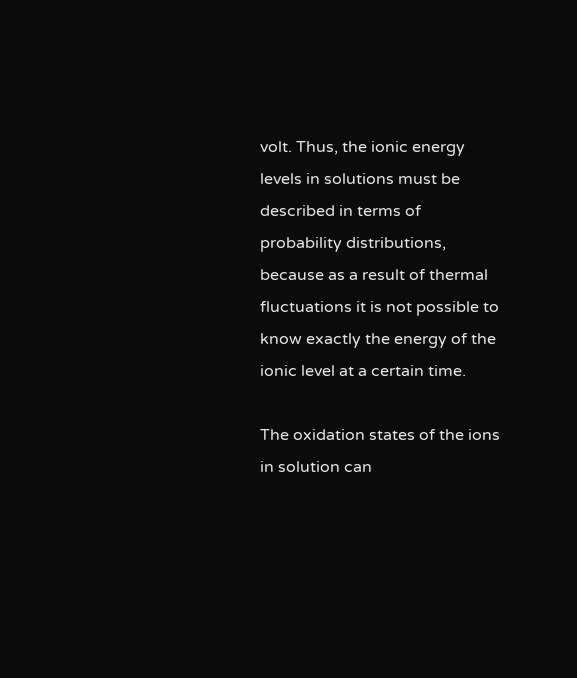volt. Thus, the ionic energy levels in solutions must be described in terms of probability distributions, because as a result of thermal fluctuations it is not possible to know exactly the energy of the ionic level at a certain time.

The oxidation states of the ions in solution can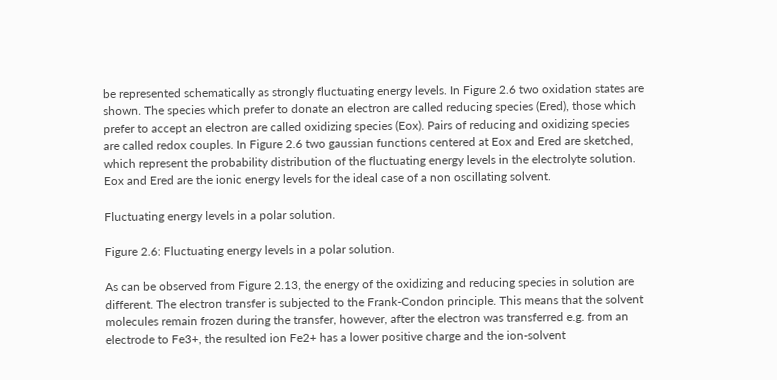be represented schematically as strongly fluctuating energy levels. In Figure 2.6 two oxidation states are shown. The species which prefer to donate an electron are called reducing species (Ered), those which prefer to accept an electron are called oxidizing species (Eox). Pairs of reducing and oxidizing species are called redox couples. In Figure 2.6 two gaussian functions centered at Eox and Ered are sketched, which represent the probability distribution of the fluctuating energy levels in the electrolyte solution. Eox and Ered are the ionic energy levels for the ideal case of a non oscillating solvent.

Fluctuating energy levels in a polar solution.

Figure 2.6: Fluctuating energy levels in a polar solution.

As can be observed from Figure 2.13, the energy of the oxidizing and reducing species in solution are different. The electron transfer is subjected to the Frank-Condon principle. This means that the solvent molecules remain frozen during the transfer, however, after the electron was transferred e.g. from an electrode to Fe3+, the resulted ion Fe2+ has a lower positive charge and the ion-solvent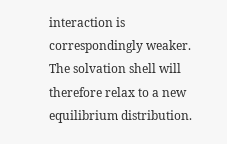interaction is correspondingly weaker. The solvation shell will therefore relax to a new equilibrium distribution.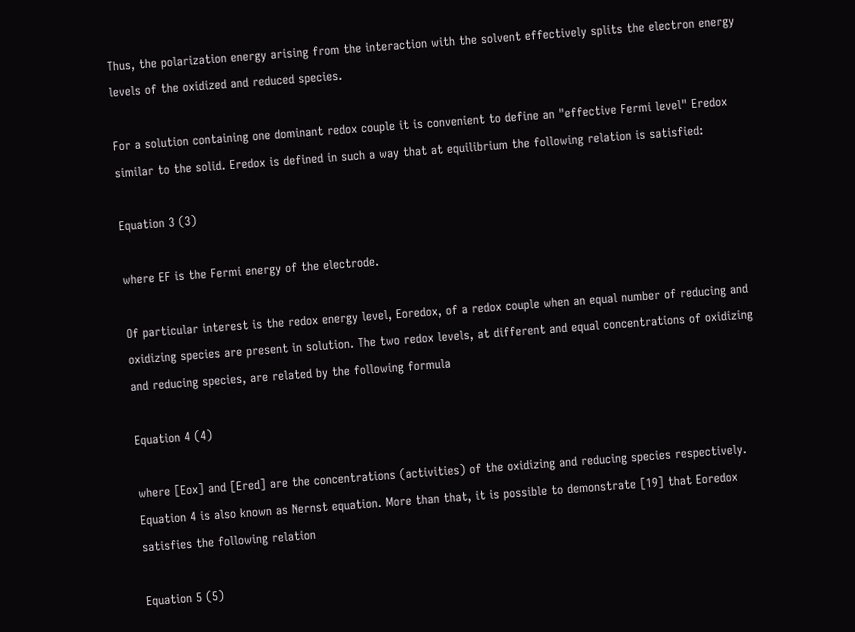Thus, the polarization energy arising from the interaction with the solvent effectively splits the electron energy levels of the oxidized and reduced species.

For a solution containing one dominant redox couple it is convenient to define an "effective Fermi level" Eredox similar to the solid. Eredox is defined in such a way that at equilibrium the following relation is satisfied:

Equation 3 (3)

where EF is the Fermi energy of the electrode.

Of particular interest is the redox energy level, Eoredox, of a redox couple when an equal number of reducing and oxidizing species are present in solution. The two redox levels, at different and equal concentrations of oxidizing and reducing species, are related by the following formula

Equation 4 (4)

where [Eox] and [Ered] are the concentrations (activities) of the oxidizing and reducing species respectively. Equation 4 is also known as Nernst equation. More than that, it is possible to demonstrate [19] that Eoredox satisfies the following relation

Equation 5 (5)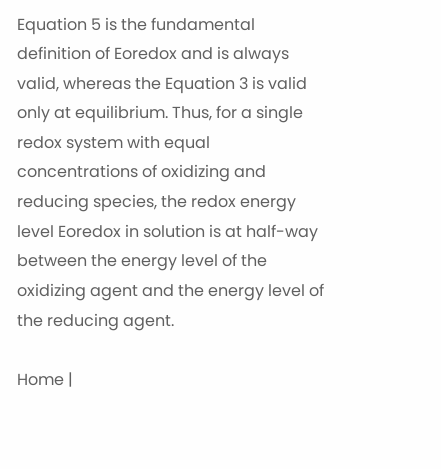Equation 5 is the fundamental definition of Eoredox and is always valid, whereas the Equation 3 is valid only at equilibrium. Thus, for a single redox system with equal concentrations of oxidizing and reducing species, the redox energy level Eoredox in solution is at half-way between the energy level of the oxidizing agent and the energy level of the reducing agent.

Home |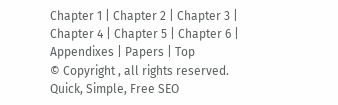Chapter 1 | Chapter 2 | Chapter 3 | Chapter 4 | Chapter 5 | Chapter 6 | Appendixes | Papers | Top
© Copyright , all rights reserved.
Quick, Simple, Free SEO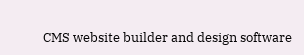CMS website builder and design software